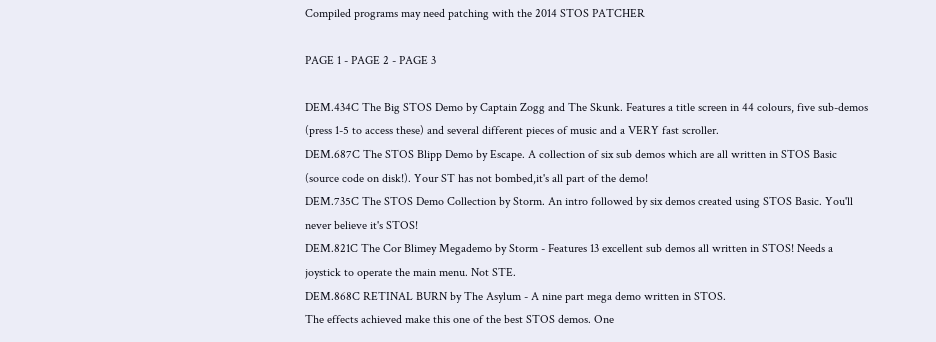Compiled programs may need patching with the 2014 STOS PATCHER

PAGE 1 - PAGE 2 - PAGE 3

DEM.434C The Big STOS Demo by Captain Zogg and The Skunk. Features a title screen in 44 colours, five sub-demos (press 1-5 to access these) and several different pieces of music and a VERY fast scroller.
DEM.687C The STOS Blipp Demo by Escape. A collection of six sub demos which are all written in STOS Basic (source code on disk!). Your ST has not bombed,it's all part of the demo!
DEM.735C The STOS Demo Collection by Storm. An intro followed by six demos created using STOS Basic. You'll never believe it's STOS!
DEM.821C The Cor Blimey Megademo by Storm - Features 13 excellent sub demos all written in STOS! Needs a joystick to operate the main menu. Not STE.
DEM.868C RETINAL BURN by The Asylum - A nine part mega demo written in STOS.
The effects achieved make this one of the best STOS demos. One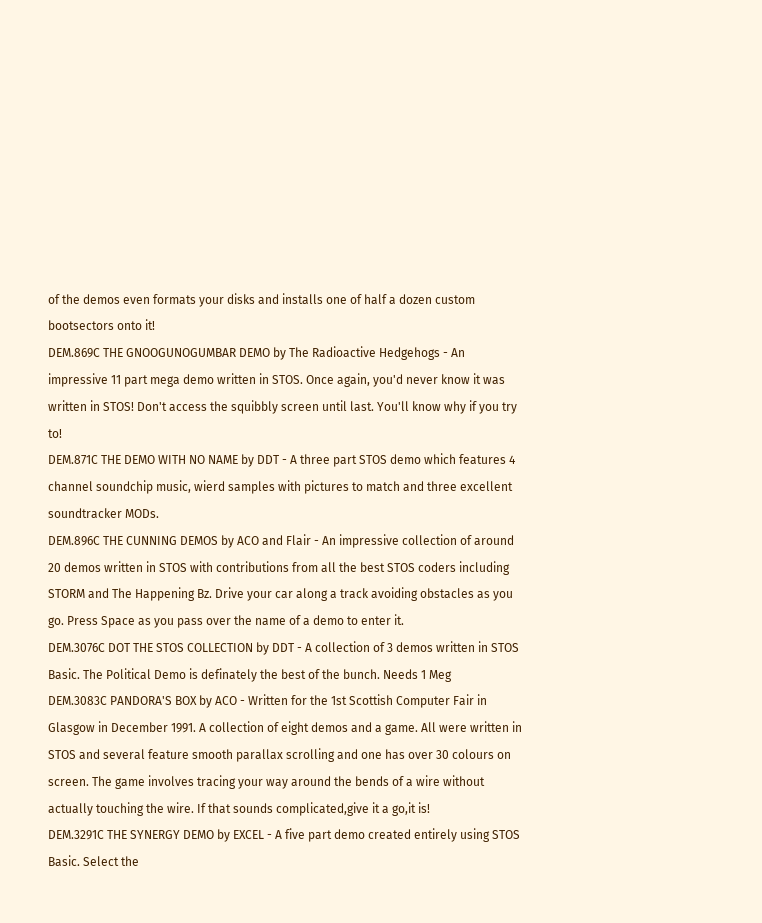of the demos even formats your disks and installs one of half a dozen custom bootsectors onto it!
DEM.869C THE GNOOGUNOGUMBAR DEMO by The Radioactive Hedgehogs - An impressive 11 part mega demo written in STOS. Once again, you'd never know it was written in STOS! Don't access the squibbly screen until last. You'll know why if you try to!
DEM.871C THE DEMO WITH NO NAME by DDT - A three part STOS demo which features 4 channel soundchip music, wierd samples with pictures to match and three excellent soundtracker MODs.
DEM.896C THE CUNNING DEMOS by ACO and Flair - An impressive collection of around 20 demos written in STOS with contributions from all the best STOS coders including STORM and The Happening Bz. Drive your car along a track avoiding obstacles as you go. Press Space as you pass over the name of a demo to enter it.
DEM.3076C DOT THE STOS COLLECTION by DDT - A collection of 3 demos written in STOS Basic. The Political Demo is definately the best of the bunch. Needs 1 Meg
DEM.3083C PANDORA'S BOX by ACO - Written for the 1st Scottish Computer Fair in Glasgow in December 1991. A collection of eight demos and a game. All were written in STOS and several feature smooth parallax scrolling and one has over 30 colours on screen. The game involves tracing your way around the bends of a wire without actually touching the wire. If that sounds complicated,give it a go,it is!
DEM.3291C THE SYNERGY DEMO by EXCEL - A five part demo created entirely using STOS Basic. Select the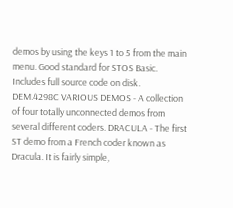demos by using the keys 1 to 5 from the main menu. Good standard for STOS Basic. Includes full source code on disk.
DEM.4298C VARIOUS DEMOS - A collection of four totally unconnected demos from several different coders. DRACULA - The first ST demo from a French coder known as Dracula. It is fairly simple,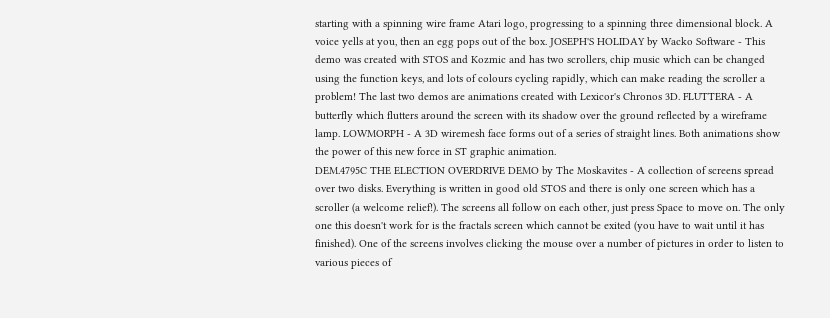starting with a spinning wire frame Atari logo, progressing to a spinning three dimensional block. A voice yells at you, then an egg pops out of the box. JOSEPH'S HOLIDAY by Wacko Software - This demo was created with STOS and Kozmic and has two scrollers, chip music which can be changed using the function keys, and lots of colours cycling rapidly, which can make reading the scroller a problem! The last two demos are animations created with Lexicor's Chronos 3D. FLUTTERA - A butterfly which flutters around the screen with its shadow over the ground reflected by a wireframe lamp. LOWMORPH - A 3D wiremesh face forms out of a series of straight lines. Both animations show the power of this new force in ST graphic animation.
DEM.4795C THE ELECTION OVERDRIVE DEMO by The Moskavites - A collection of screens spread over two disks. Everything is written in good old STOS and there is only one screen which has a scroller (a welcome relief!). The screens all follow on each other, just press Space to move on. The only one this doesn't work for is the fractals screen which cannot be exited (you have to wait until it has finished). One of the screens involves clicking the mouse over a number of pictures in order to listen to various pieces of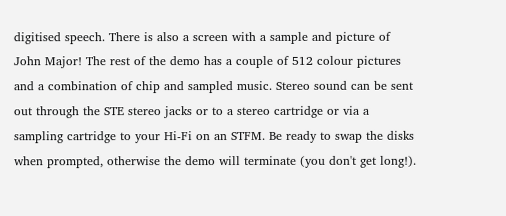digitised speech. There is also a screen with a sample and picture of John Major! The rest of the demo has a couple of 512 colour pictures and a combination of chip and sampled music. Stereo sound can be sent out through the STE stereo jacks or to a stereo cartridge or via a sampling cartridge to your Hi-Fi on an STFM. Be ready to swap the disks when prompted, otherwise the demo will terminate (you don't get long!).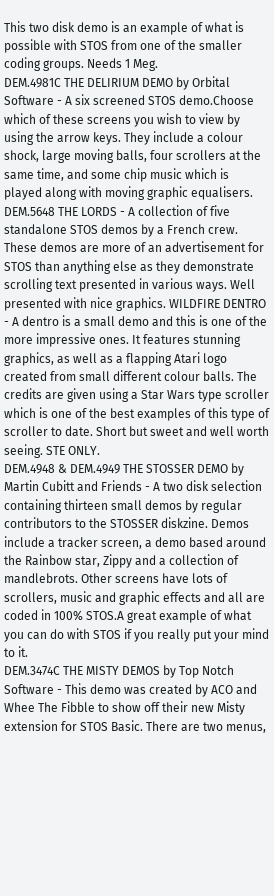This two disk demo is an example of what is possible with STOS from one of the smaller coding groups. Needs 1 Meg.
DEM.4981C THE DELIRIUM DEMO by Orbital Software - A six screened STOS demo.Choose which of these screens you wish to view by using the arrow keys. They include a colour shock, large moving balls, four scrollers at the same time, and some chip music which is played along with moving graphic equalisers.
DEM.5648 THE LORDS - A collection of five standalone STOS demos by a French crew. These demos are more of an advertisement for STOS than anything else as they demonstrate scrolling text presented in various ways. Well presented with nice graphics. WILDFIRE DENTRO - A dentro is a small demo and this is one of the more impressive ones. It features stunning graphics, as well as a flapping Atari logo created from small different colour balls. The credits are given using a Star Wars type scroller which is one of the best examples of this type of scroller to date. Short but sweet and well worth seeing. STE ONLY.
DEM.4948 & DEM.4949 THE STOSSER DEMO by Martin Cubitt and Friends - A two disk selection containing thirteen small demos by regular contributors to the STOSSER diskzine. Demos include a tracker screen, a demo based around the Rainbow star, Zippy and a collection of mandlebrots. Other screens have lots of scrollers, music and graphic effects and all are coded in 100% STOS.A great example of what you can do with STOS if you really put your mind to it.
DEM.3474C THE MISTY DEMOS by Top Notch Software - This demo was created by ACO and Whee The Fibble to show off their new Misty extension for STOS Basic. There are two menus,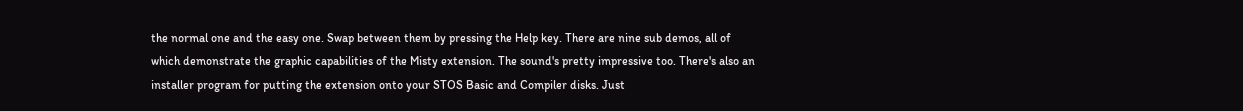the normal one and the easy one. Swap between them by pressing the Help key. There are nine sub demos, all of which demonstrate the graphic capabilities of the Misty extension. The sound's pretty impressive too. There's also an installer program for putting the extension onto your STOS Basic and Compiler disks. Just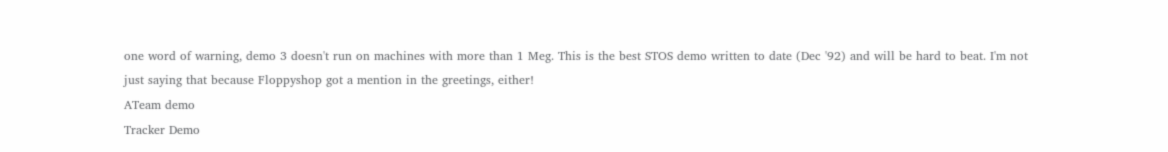one word of warning, demo 3 doesn't run on machines with more than 1 Meg. This is the best STOS demo written to date (Dec '92) and will be hard to beat. I'm not just saying that because Floppyshop got a mention in the greetings, either!
ATeam demo
Tracker Demo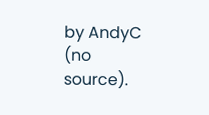by AndyC (no source).